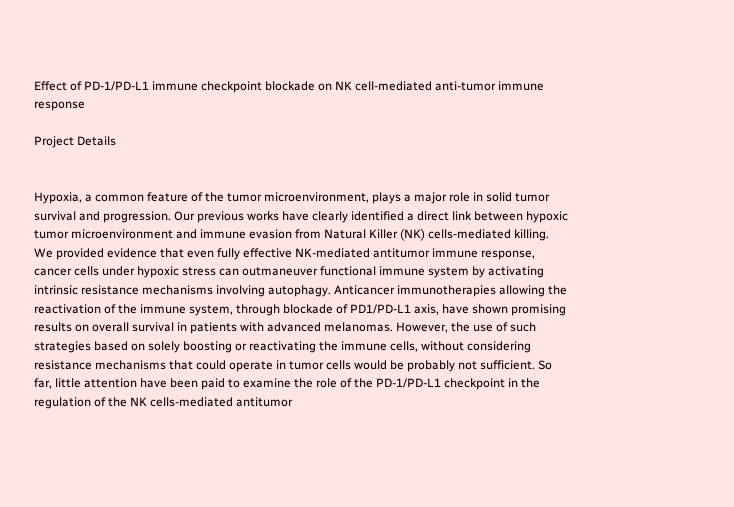Effect of PD-1/PD-L1 immune checkpoint blockade on NK cell-mediated anti-tumor immune response

Project Details


Hypoxia, a common feature of the tumor microenvironment, plays a major role in solid tumor survival and progression. Our previous works have clearly identified a direct link between hypoxic tumor microenvironment and immune evasion from Natural Killer (NK) cells-mediated killing. We provided evidence that even fully effective NK-mediated antitumor immune response, cancer cells under hypoxic stress can outmaneuver functional immune system by activating intrinsic resistance mechanisms involving autophagy. Anticancer immunotherapies allowing the reactivation of the immune system, through blockade of PD1/PD-L1 axis, have shown promising results on overall survival in patients with advanced melanomas. However, the use of such strategies based on solely boosting or reactivating the immune cells, without considering resistance mechanisms that could operate in tumor cells would be probably not sufficient. So far, little attention have been paid to examine the role of the PD-1/PD-L1 checkpoint in the regulation of the NK cells-mediated antitumor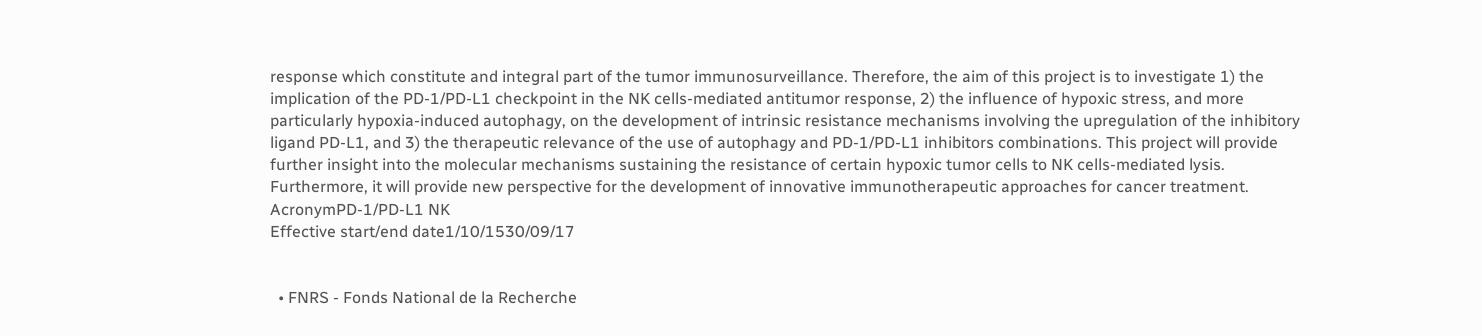response which constitute and integral part of the tumor immunosurveillance. Therefore, the aim of this project is to investigate 1) the implication of the PD-1/PD-L1 checkpoint in the NK cells-mediated antitumor response, 2) the influence of hypoxic stress, and more particularly hypoxia-induced autophagy, on the development of intrinsic resistance mechanisms involving the upregulation of the inhibitory ligand PD-L1, and 3) the therapeutic relevance of the use of autophagy and PD-1/PD-L1 inhibitors combinations. This project will provide further insight into the molecular mechanisms sustaining the resistance of certain hypoxic tumor cells to NK cells-mediated lysis. Furthermore, it will provide new perspective for the development of innovative immunotherapeutic approaches for cancer treatment.
AcronymPD-1/PD-L1 NK
Effective start/end date1/10/1530/09/17


  • FNRS - Fonds National de la Recherche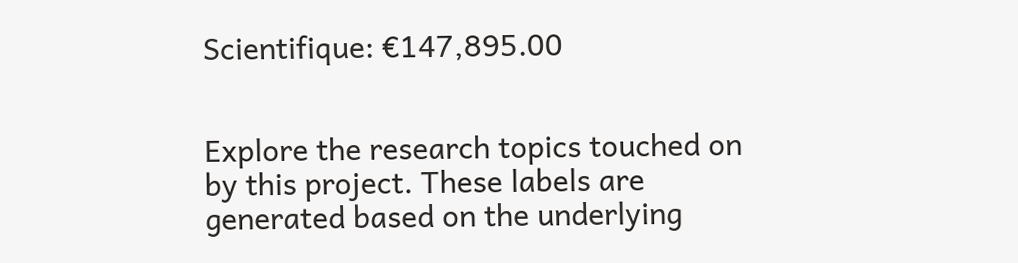Scientifique: €147,895.00


Explore the research topics touched on by this project. These labels are generated based on the underlying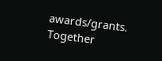awards/grants. Together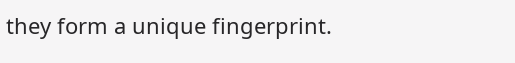they form a unique fingerprint.